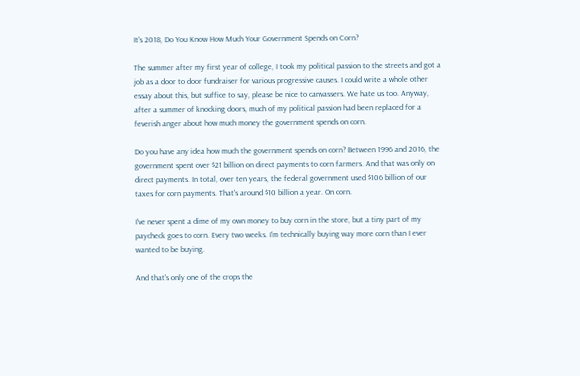It's 2018, Do You Know How Much Your Government Spends on Corn?

The summer after my first year of college, I took my political passion to the streets and got a job as a door to door fundraiser for various progressive causes. I could write a whole other essay about this, but suffice to say, please be nice to canvassers. We hate us too. Anyway, after a summer of knocking doors, much of my political passion had been replaced for a feverish anger about how much money the government spends on corn.

Do you have any idea how much the government spends on corn? Between 1996 and 2016, the government spent over $21 billion on direct payments to corn farmers. And that was only on direct payments. In total, over ten years, the federal government used $106 billion of our taxes for corn payments. That's around $10 billion a year. On corn.

I've never spent a dime of my own money to buy corn in the store, but a tiny part of my paycheck goes to corn. Every two weeks. I'm technically buying way more corn than I ever wanted to be buying.

And that's only one of the crops the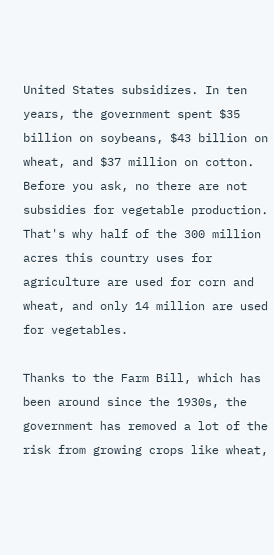United States subsidizes. In ten years, the government spent $35 billion on soybeans, $43 billion on wheat, and $37 million on cotton. Before you ask, no there are not subsidies for vegetable production. That's why half of the 300 million acres this country uses for agriculture are used for corn and wheat, and only 14 million are used for vegetables.

Thanks to the Farm Bill, which has been around since the 1930s, the government has removed a lot of the risk from growing crops like wheat,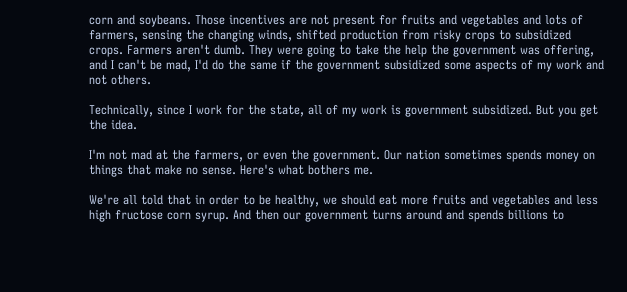corn and soybeans. Those incentives are not present for fruits and vegetables and lots of farmers, sensing the changing winds, shifted production from risky crops to subsidized crops. Farmers aren't dumb. They were going to take the help the government was offering, and I can't be mad, I'd do the same if the government subsidized some aspects of my work and not others.

Technically, since I work for the state, all of my work is government subsidized. But you get the idea.

I'm not mad at the farmers, or even the government. Our nation sometimes spends money on things that make no sense. Here's what bothers me.

We're all told that in order to be healthy, we should eat more fruits and vegetables and less high fructose corn syrup. And then our government turns around and spends billions to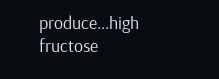produce...high fructose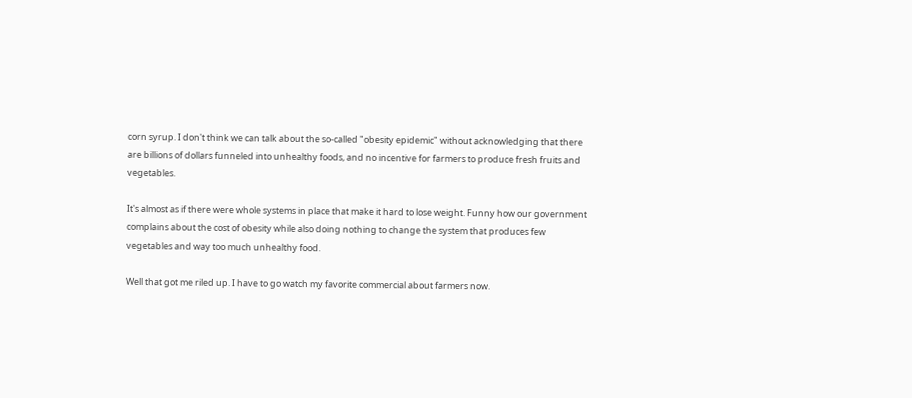corn syrup. I don't think we can talk about the so-called "obesity epidemic" without acknowledging that there are billions of dollars funneled into unhealthy foods, and no incentive for farmers to produce fresh fruits and vegetables.

It's almost as if there were whole systems in place that make it hard to lose weight. Funny how our government complains about the cost of obesity while also doing nothing to change the system that produces few vegetables and way too much unhealthy food.

Well that got me riled up. I have to go watch my favorite commercial about farmers now.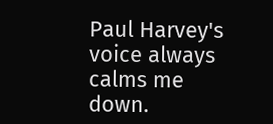Paul Harvey's voice always calms me down.